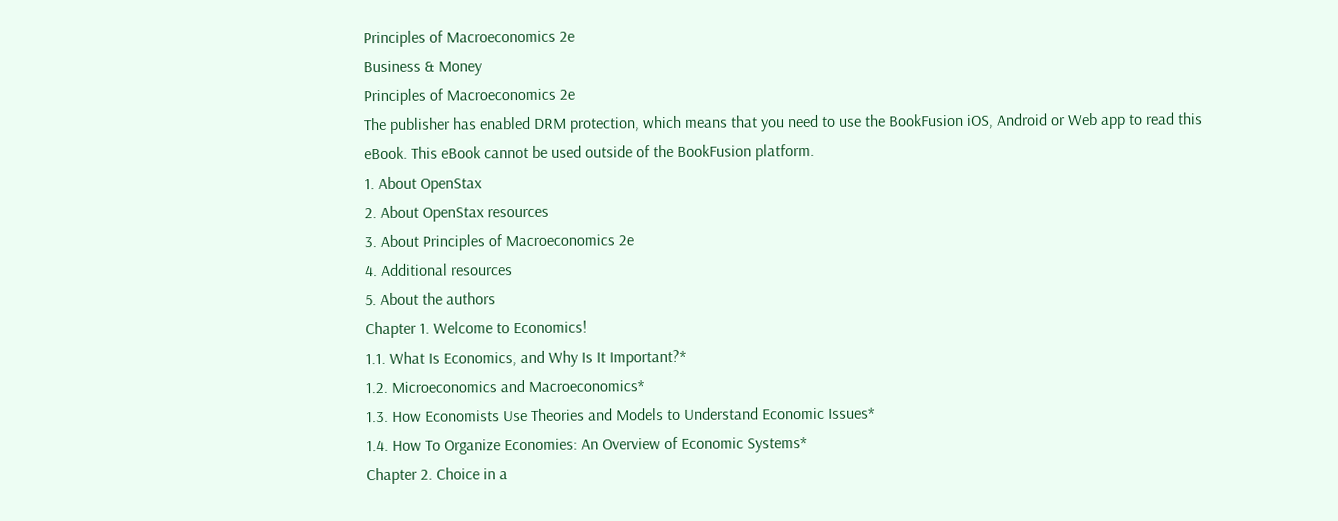Principles of Macroeconomics 2e
Business & Money
Principles of Macroeconomics 2e
The publisher has enabled DRM protection, which means that you need to use the BookFusion iOS, Android or Web app to read this eBook. This eBook cannot be used outside of the BookFusion platform.
1. About OpenStax
2. About OpenStax resources
3. About Principles of Macroeconomics 2e
4. Additional resources
5. About the authors
Chapter 1. Welcome to Economics!
1.1. What Is Economics, and Why Is It Important?*
1.2. Microeconomics and Macroeconomics*
1.3. How Economists Use Theories and Models to Understand Economic Issues*
1.4. How To Organize Economies: An Overview of Economic Systems*
Chapter 2. Choice in a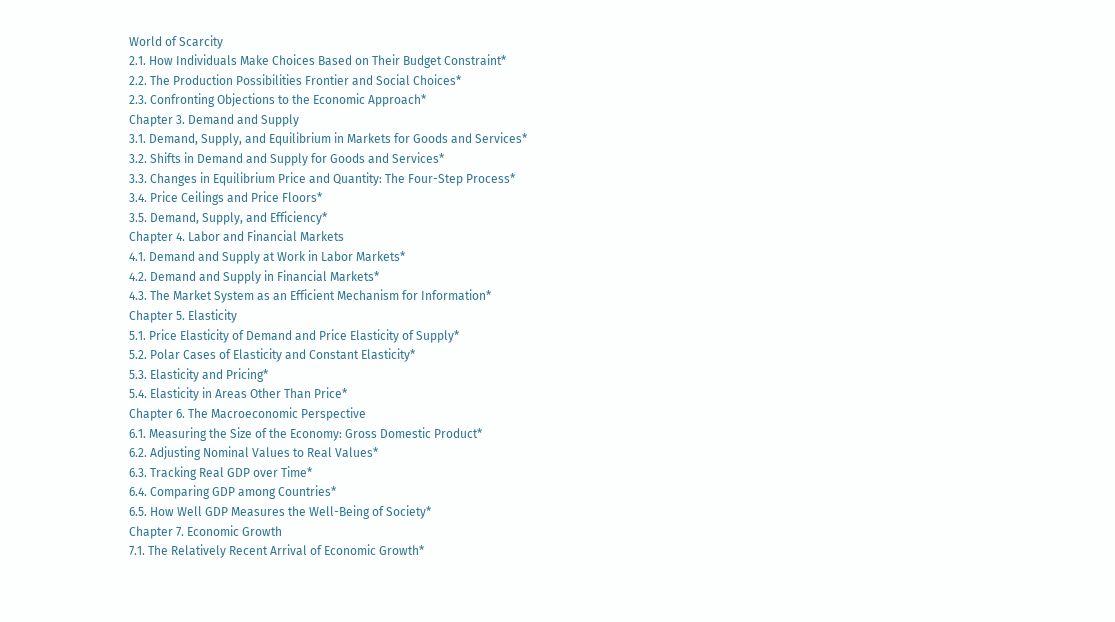World of Scarcity
2.1. How Individuals Make Choices Based on Their Budget Constraint*
2.2. The Production Possibilities Frontier and Social Choices*
2.3. Confronting Objections to the Economic Approach*
Chapter 3. Demand and Supply
3.1. Demand, Supply, and Equilibrium in Markets for Goods and Services*
3.2. Shifts in Demand and Supply for Goods and Services*
3.3. Changes in Equilibrium Price and Quantity: The Four-Step Process*
3.4. Price Ceilings and Price Floors*
3.5. Demand, Supply, and Efficiency*
Chapter 4. Labor and Financial Markets
4.1. Demand and Supply at Work in Labor Markets*
4.2. Demand and Supply in Financial Markets*
4.3. The Market System as an Efficient Mechanism for Information*
Chapter 5. Elasticity
5.1. Price Elasticity of Demand and Price Elasticity of Supply*
5.2. Polar Cases of Elasticity and Constant Elasticity*
5.3. Elasticity and Pricing*
5.4. Elasticity in Areas Other Than Price*
Chapter 6. The Macroeconomic Perspective
6.1. Measuring the Size of the Economy: Gross Domestic Product*
6.2. Adjusting Nominal Values to Real Values*
6.3. Tracking Real GDP over Time*
6.4. Comparing GDP among Countries*
6.5. How Well GDP Measures the Well-Being of Society*
Chapter 7. Economic Growth
7.1. The Relatively Recent Arrival of Economic Growth*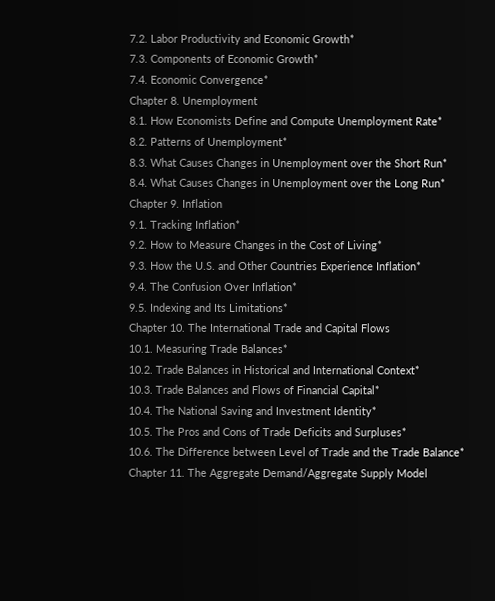7.2. Labor Productivity and Economic Growth*
7.3. Components of Economic Growth*
7.4. Economic Convergence*
Chapter 8. Unemployment
8.1. How Economists Define and Compute Unemployment Rate*
8.2. Patterns of Unemployment*
8.3. What Causes Changes in Unemployment over the Short Run*
8.4. What Causes Changes in Unemployment over the Long Run*
Chapter 9. Inflation
9.1. Tracking Inflation*
9.2. How to Measure Changes in the Cost of Living*
9.3. How the U.S. and Other Countries Experience Inflation*
9.4. The Confusion Over Inflation*
9.5. Indexing and Its Limitations*
Chapter 10. The International Trade and Capital Flows
10.1. Measuring Trade Balances*
10.2. Trade Balances in Historical and International Context*
10.3. Trade Balances and Flows of Financial Capital*
10.4. The National Saving and Investment Identity*
10.5. The Pros and Cons of Trade Deficits and Surpluses*
10.6. The Difference between Level of Trade and the Trade Balance*
Chapter 11. The Aggregate Demand/Aggregate Supply Model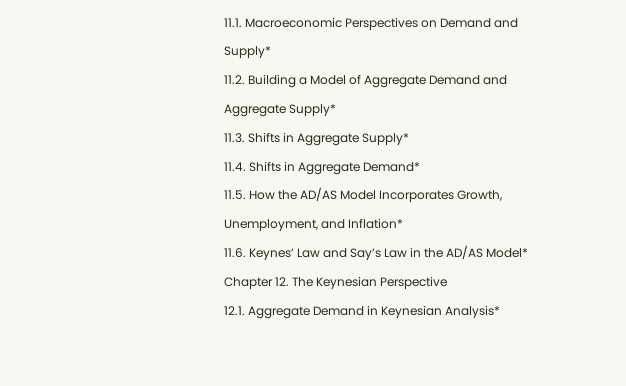11.1. Macroeconomic Perspectives on Demand and Supply*
11.2. Building a Model of Aggregate Demand and Aggregate Supply*
11.3. Shifts in Aggregate Supply*
11.4. Shifts in Aggregate Demand*
11.5. How the AD/AS Model Incorporates Growth, Unemployment, and Inflation*
11.6. Keynes’ Law and Say’s Law in the AD/AS Model*
Chapter 12. The Keynesian Perspective
12.1. Aggregate Demand in Keynesian Analysis*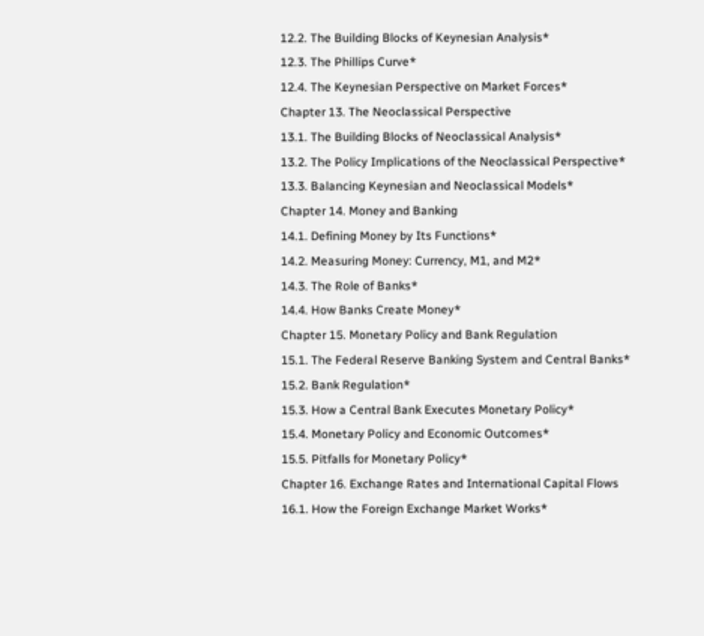12.2. The Building Blocks of Keynesian Analysis*
12.3. The Phillips Curve*
12.4. The Keynesian Perspective on Market Forces*
Chapter 13. The Neoclassical Perspective
13.1. The Building Blocks of Neoclassical Analysis*
13.2. The Policy Implications of the Neoclassical Perspective*
13.3. Balancing Keynesian and Neoclassical Models*
Chapter 14. Money and Banking
14.1. Defining Money by Its Functions*
14.2. Measuring Money: Currency, M1, and M2*
14.3. The Role of Banks*
14.4. How Banks Create Money*
Chapter 15. Monetary Policy and Bank Regulation
15.1. The Federal Reserve Banking System and Central Banks*
15.2. Bank Regulation*
15.3. How a Central Bank Executes Monetary Policy*
15.4. Monetary Policy and Economic Outcomes*
15.5. Pitfalls for Monetary Policy*
Chapter 16. Exchange Rates and International Capital Flows
16.1. How the Foreign Exchange Market Works*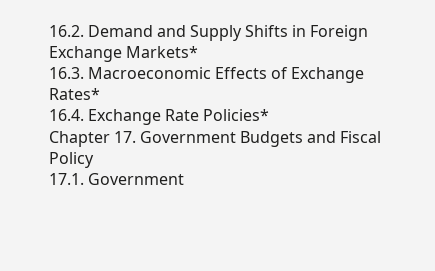16.2. Demand and Supply Shifts in Foreign Exchange Markets*
16.3. Macroeconomic Effects of Exchange Rates*
16.4. Exchange Rate Policies*
Chapter 17. Government Budgets and Fiscal Policy
17.1. Government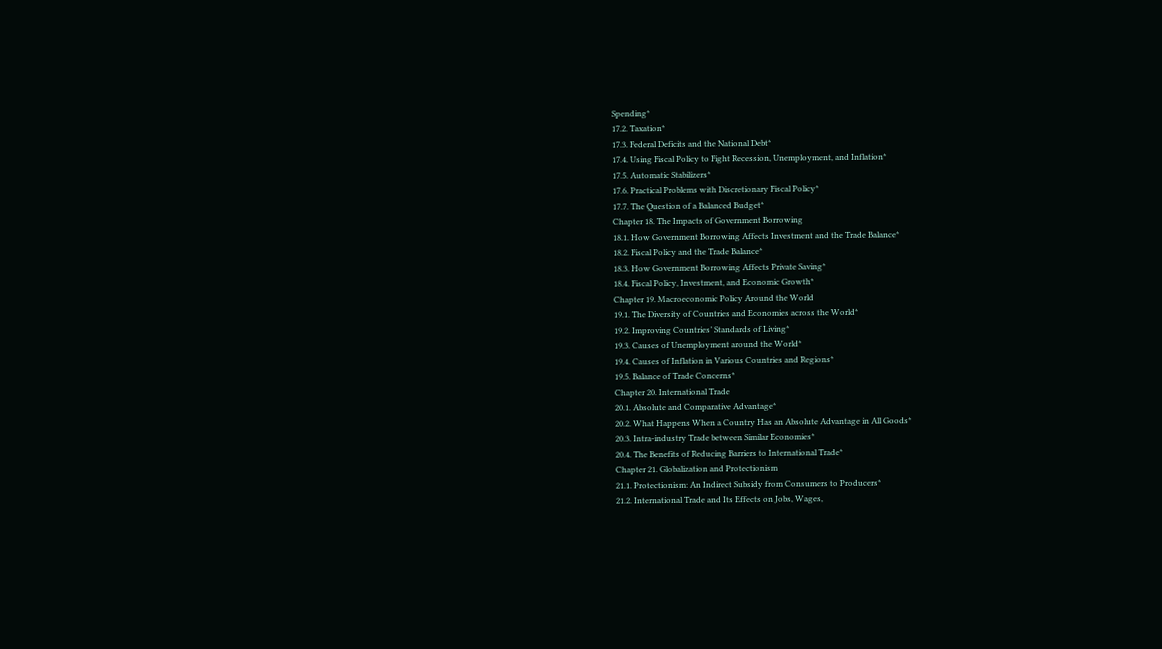Spending*
17.2. Taxation*
17.3. Federal Deficits and the National Debt*
17.4. Using Fiscal Policy to Fight Recession, Unemployment, and Inflation*
17.5. Automatic Stabilizers*
17.6. Practical Problems with Discretionary Fiscal Policy*
17.7. The Question of a Balanced Budget*
Chapter 18. The Impacts of Government Borrowing
18.1. How Government Borrowing Affects Investment and the Trade Balance*
18.2. Fiscal Policy and the Trade Balance*
18.3. How Government Borrowing Affects Private Saving*
18.4. Fiscal Policy, Investment, and Economic Growth*
Chapter 19. Macroeconomic Policy Around the World
19.1. The Diversity of Countries and Economies across the World*
19.2. Improving Countries’ Standards of Living*
19.3. Causes of Unemployment around the World*
19.4. Causes of Inflation in Various Countries and Regions*
19.5. Balance of Trade Concerns*
Chapter 20. International Trade
20.1. Absolute and Comparative Advantage*
20.2. What Happens When a Country Has an Absolute Advantage in All Goods*
20.3. Intra-industry Trade between Similar Economies*
20.4. The Benefits of Reducing Barriers to International Trade*
Chapter 21. Globalization and Protectionism
21.1. Protectionism: An Indirect Subsidy from Consumers to Producers*
21.2. International Trade and Its Effects on Jobs, Wages,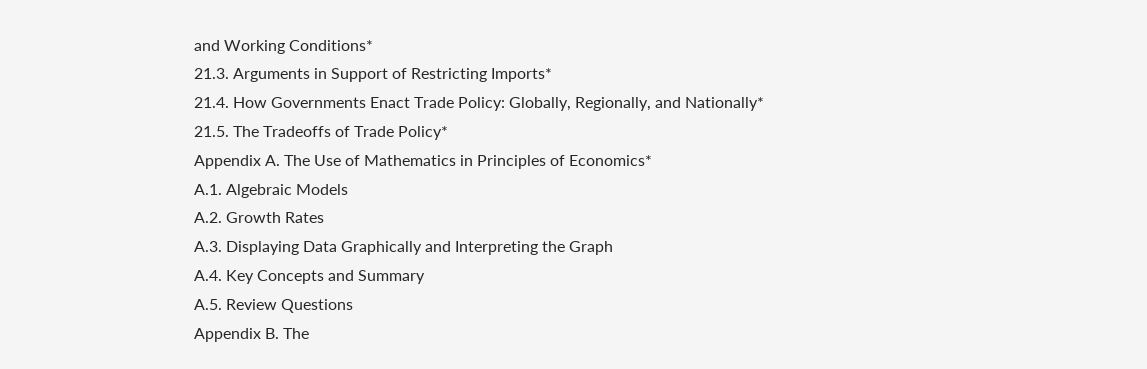and Working Conditions*
21.3. Arguments in Support of Restricting Imports*
21.4. How Governments Enact Trade Policy: Globally, Regionally, and Nationally*
21.5. The Tradeoffs of Trade Policy*
Appendix A. The Use of Mathematics in Principles of Economics*
A.1. Algebraic Models
A.2. Growth Rates
A.3. Displaying Data Graphically and Interpreting the Graph
A.4. Key Concepts and Summary
A.5. Review Questions
Appendix B. The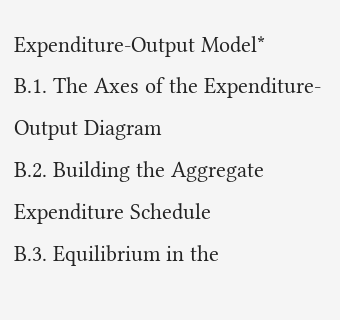Expenditure-Output Model*
B.1. The Axes of the Expenditure-Output Diagram
B.2. Building the Aggregate Expenditure Schedule
B.3. Equilibrium in the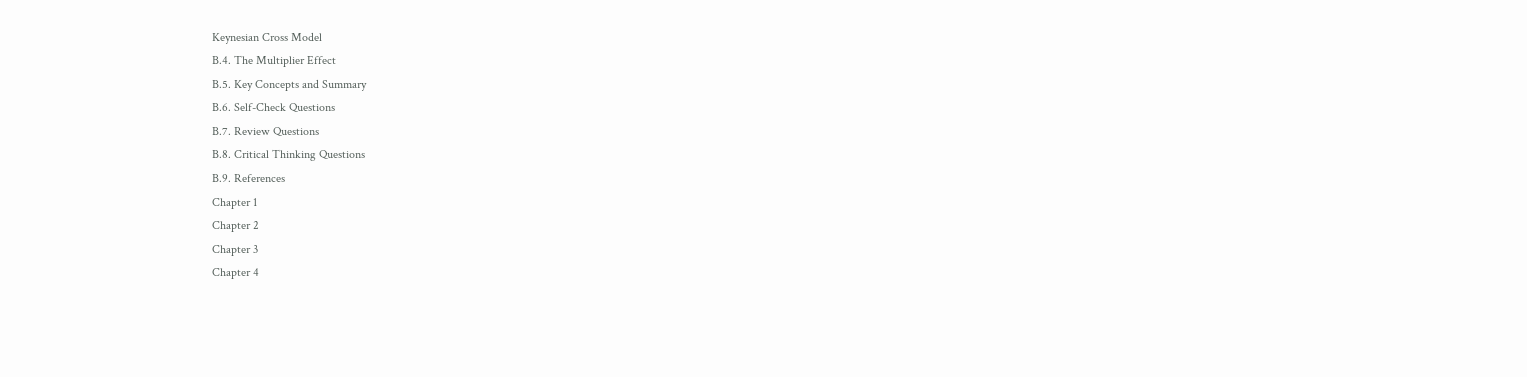Keynesian Cross Model
B.4. The Multiplier Effect
B.5. Key Concepts and Summary
B.6. Self-Check Questions
B.7. Review Questions
B.8. Critical Thinking Questions
B.9. References
Chapter 1
Chapter 2
Chapter 3
Chapter 4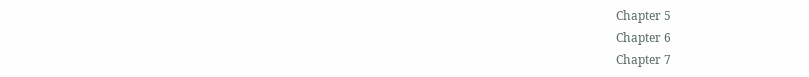Chapter 5
Chapter 6
Chapter 7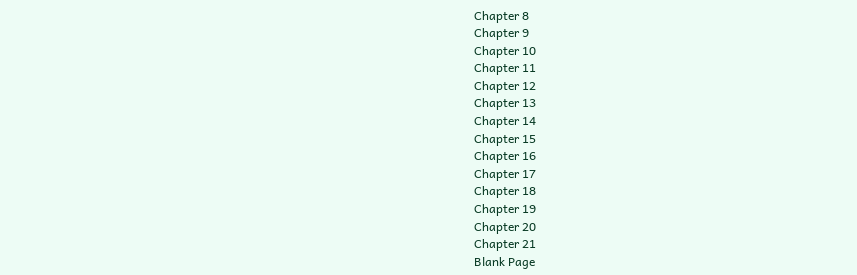Chapter 8
Chapter 9
Chapter 10
Chapter 11
Chapter 12
Chapter 13
Chapter 14
Chapter 15
Chapter 16
Chapter 17
Chapter 18
Chapter 19
Chapter 20
Chapter 21
Blank Page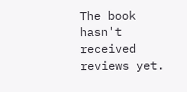The book hasn't received reviews yet.